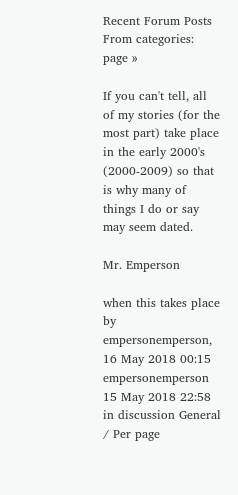Recent Forum Posts
From categories:
page »

If you can't tell, all of my stories (for the most part) take place in the early 2000's (2000-2009) so that is why many of things I do or say may seem dated.

Mr. Emperson

when this takes place by empersonemperson, 16 May 2018 00:15
empersonemperson 15 May 2018 22:58
in discussion General / Per page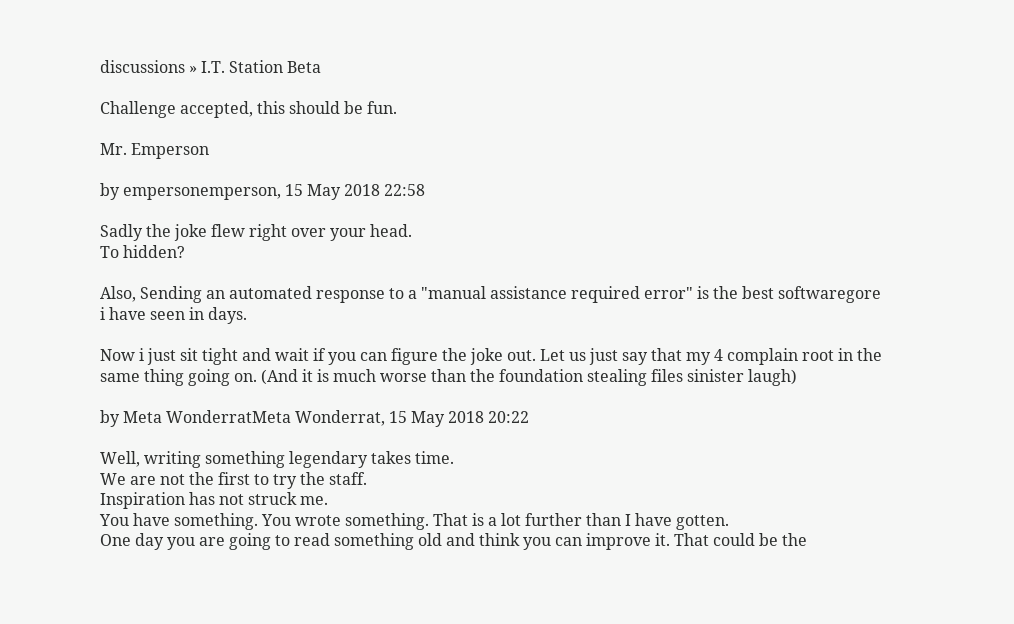discussions » I.T. Station Beta

Challenge accepted, this should be fun.

Mr. Emperson

by empersonemperson, 15 May 2018 22:58

Sadly the joke flew right over your head.
To hidden?

Also, Sending an automated response to a "manual assistance required error" is the best softwaregore i have seen in days.

Now i just sit tight and wait if you can figure the joke out. Let us just say that my 4 complain root in the same thing going on. (And it is much worse than the foundation stealing files sinister laugh)

by Meta WonderratMeta Wonderrat, 15 May 2018 20:22

Well, writing something legendary takes time.
We are not the first to try the staff.
Inspiration has not struck me.
You have something. You wrote something. That is a lot further than I have gotten.
One day you are going to read something old and think you can improve it. That could be the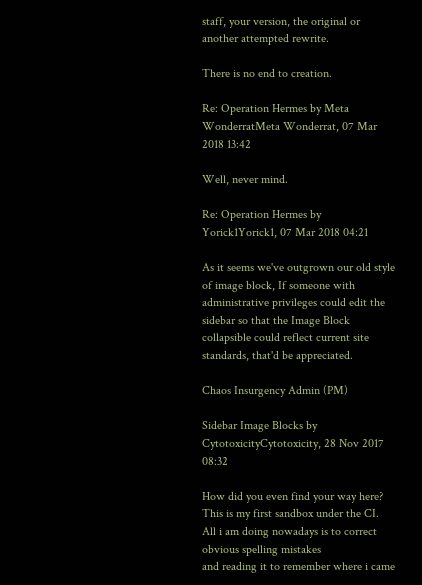staff, your version, the original or another attempted rewrite.

There is no end to creation.

Re: Operation Hermes by Meta WonderratMeta Wonderrat, 07 Mar 2018 13:42

Well, never mind.

Re: Operation Hermes by Yorick1Yorick1, 07 Mar 2018 04:21

As it seems we've outgrown our old style of image block, If someone with administrative privileges could edit the sidebar so that the Image Block collapsible could reflect current site standards, that'd be appreciated.

Chaos Insurgency Admin (PM)

Sidebar Image Blocks by CytotoxicityCytotoxicity, 28 Nov 2017 08:32

How did you even find your way here?
This is my first sandbox under the CI.
All i am doing nowadays is to correct obvious spelling mistakes
and reading it to remember where i came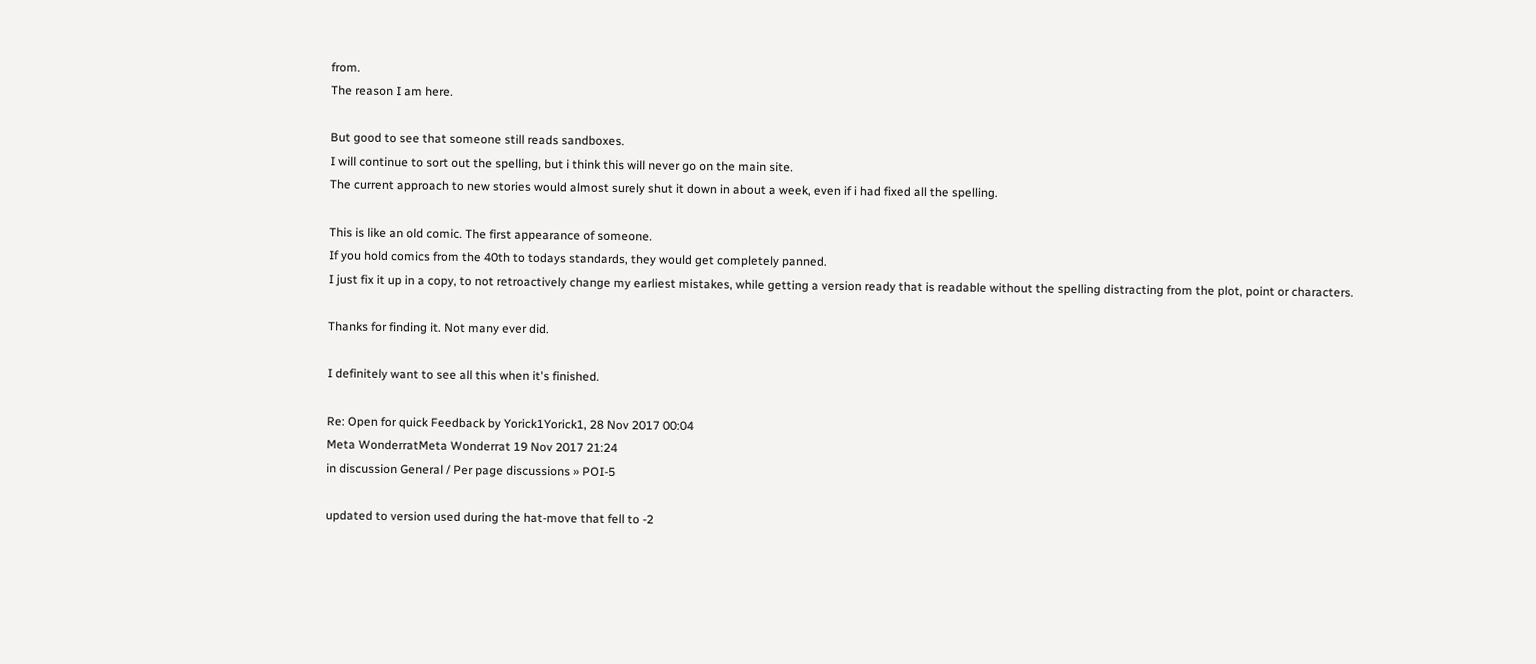from.
The reason I am here.

But good to see that someone still reads sandboxes.
I will continue to sort out the spelling, but i think this will never go on the main site.
The current approach to new stories would almost surely shut it down in about a week, even if i had fixed all the spelling.

This is like an old comic. The first appearance of someone.
If you hold comics from the 40th to todays standards, they would get completely panned.
I just fix it up in a copy, to not retroactively change my earliest mistakes, while getting a version ready that is readable without the spelling distracting from the plot, point or characters.

Thanks for finding it. Not many ever did.

I definitely want to see all this when it's finished.

Re: Open for quick Feedback by Yorick1Yorick1, 28 Nov 2017 00:04
Meta WonderratMeta Wonderrat 19 Nov 2017 21:24
in discussion General / Per page discussions » POI-5

updated to version used during the hat-move that fell to -2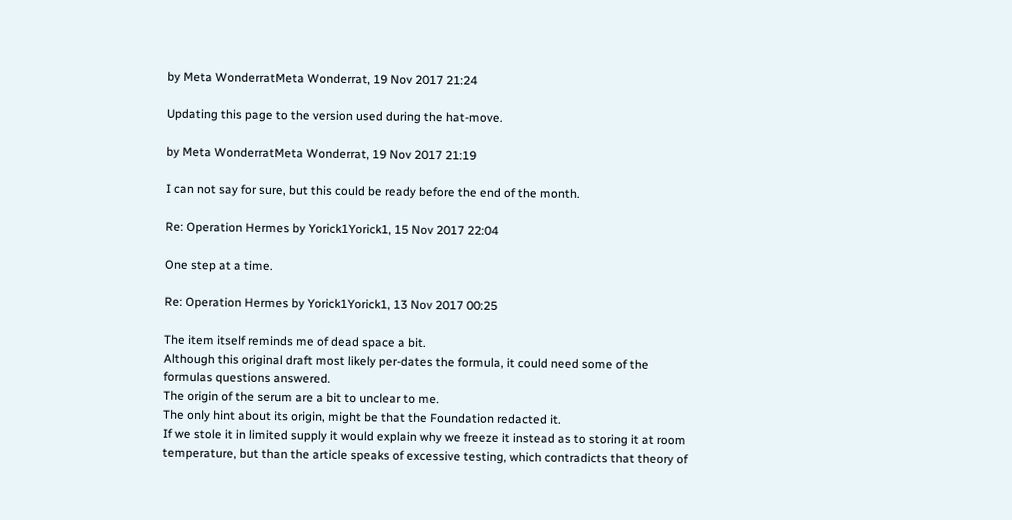by Meta WonderratMeta Wonderrat, 19 Nov 2017 21:24

Updating this page to the version used during the hat-move.

by Meta WonderratMeta Wonderrat, 19 Nov 2017 21:19

I can not say for sure, but this could be ready before the end of the month.

Re: Operation Hermes by Yorick1Yorick1, 15 Nov 2017 22:04

One step at a time.

Re: Operation Hermes by Yorick1Yorick1, 13 Nov 2017 00:25

The item itself reminds me of dead space a bit.
Although this original draft most likely per-dates the formula, it could need some of the formulas questions answered.
The origin of the serum are a bit to unclear to me.
The only hint about its origin, might be that the Foundation redacted it.
If we stole it in limited supply it would explain why we freeze it instead as to storing it at room temperature, but than the article speaks of excessive testing, which contradicts that theory of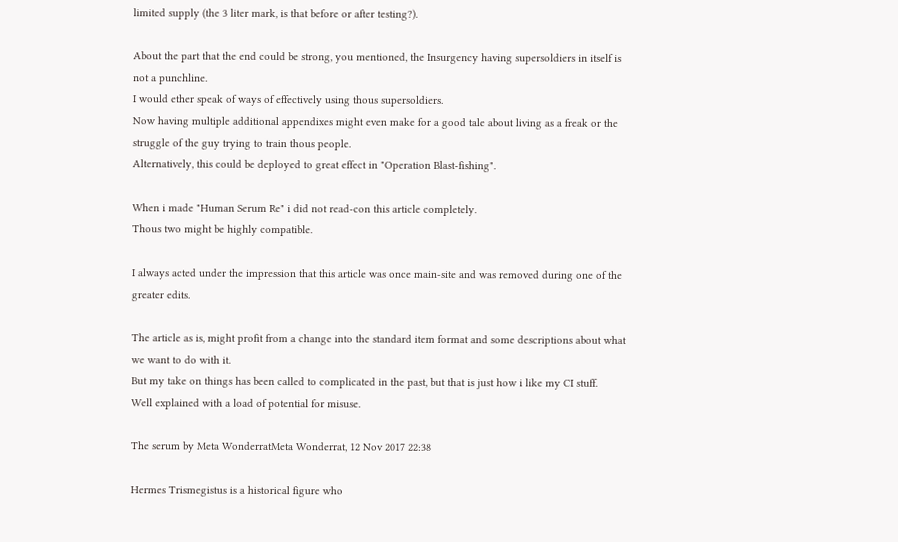limited supply (the 3 liter mark, is that before or after testing?).

About the part that the end could be strong, you mentioned, the Insurgency having supersoldiers in itself is not a punchline.
I would ether speak of ways of effectively using thous supersoldiers.
Now having multiple additional appendixes might even make for a good tale about living as a freak or the struggle of the guy trying to train thous people.
Alternatively, this could be deployed to great effect in "Operation Blast-fishing".

When i made "Human Serum Re" i did not read-con this article completely.
Thous two might be highly compatible.

I always acted under the impression that this article was once main-site and was removed during one of the greater edits.

The article as is, might profit from a change into the standard item format and some descriptions about what we want to do with it.
But my take on things has been called to complicated in the past, but that is just how i like my CI stuff.
Well explained with a load of potential for misuse.

The serum by Meta WonderratMeta Wonderrat, 12 Nov 2017 22:38

Hermes Trismegistus is a historical figure who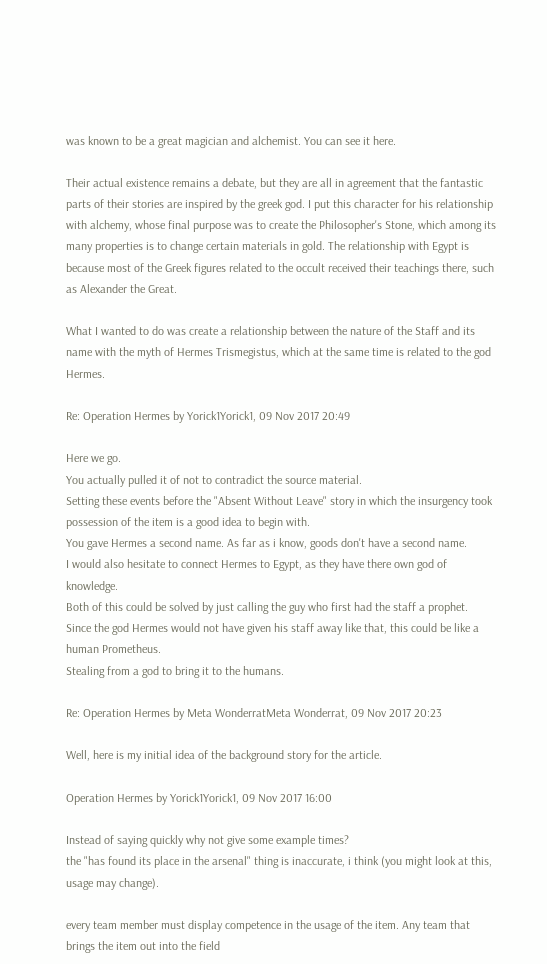was known to be a great magician and alchemist. You can see it here.

Their actual existence remains a debate, but they are all in agreement that the fantastic parts of their stories are inspired by the greek god. I put this character for his relationship with alchemy, whose final purpose was to create the Philosopher's Stone, which among its many properties is to change certain materials in gold. The relationship with Egypt is because most of the Greek figures related to the occult received their teachings there, such as Alexander the Great.

What I wanted to do was create a relationship between the nature of the Staff and its name with the myth of Hermes Trismegistus, which at the same time is related to the god Hermes.

Re: Operation Hermes by Yorick1Yorick1, 09 Nov 2017 20:49

Here we go.
You actually pulled it of not to contradict the source material.
Setting these events before the "Absent Without Leave" story in which the insurgency took possession of the item is a good idea to begin with.
You gave Hermes a second name. As far as i know, goods don't have a second name.
I would also hesitate to connect Hermes to Egypt, as they have there own god of knowledge.
Both of this could be solved by just calling the guy who first had the staff a prophet.
Since the god Hermes would not have given his staff away like that, this could be like a human Prometheus.
Stealing from a god to bring it to the humans.

Re: Operation Hermes by Meta WonderratMeta Wonderrat, 09 Nov 2017 20:23

Well, here is my initial idea of the background story for the article.

Operation Hermes by Yorick1Yorick1, 09 Nov 2017 16:00

Instead of saying quickly why not give some example times?
the "has found its place in the arsenal" thing is inaccurate, i think (you might look at this, usage may change).

every team member must display competence in the usage of the item. Any team that brings the item out into the field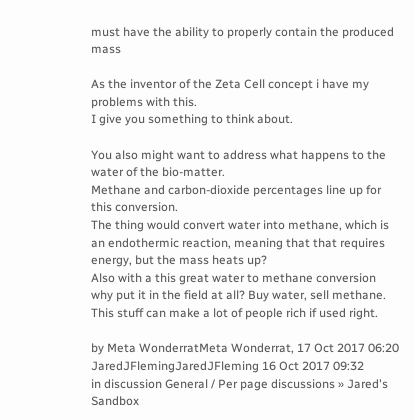must have the ability to properly contain the produced mass

As the inventor of the Zeta Cell concept i have my problems with this.
I give you something to think about.

You also might want to address what happens to the water of the bio-matter.
Methane and carbon-dioxide percentages line up for this conversion.
The thing would convert water into methane, which is an endothermic reaction, meaning that that requires energy, but the mass heats up?
Also with a this great water to methane conversion why put it in the field at all? Buy water, sell methane. This stuff can make a lot of people rich if used right.

by Meta WonderratMeta Wonderrat, 17 Oct 2017 06:20
JaredJFlemingJaredJFleming 16 Oct 2017 09:32
in discussion General / Per page discussions » Jared's Sandbox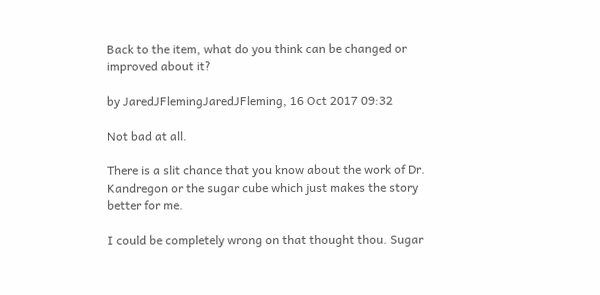Back to the item, what do you think can be changed or improved about it?

by JaredJFlemingJaredJFleming, 16 Oct 2017 09:32

Not bad at all.

There is a slit chance that you know about the work of Dr. Kandregon or the sugar cube which just makes the story better for me.

I could be completely wrong on that thought thou. Sugar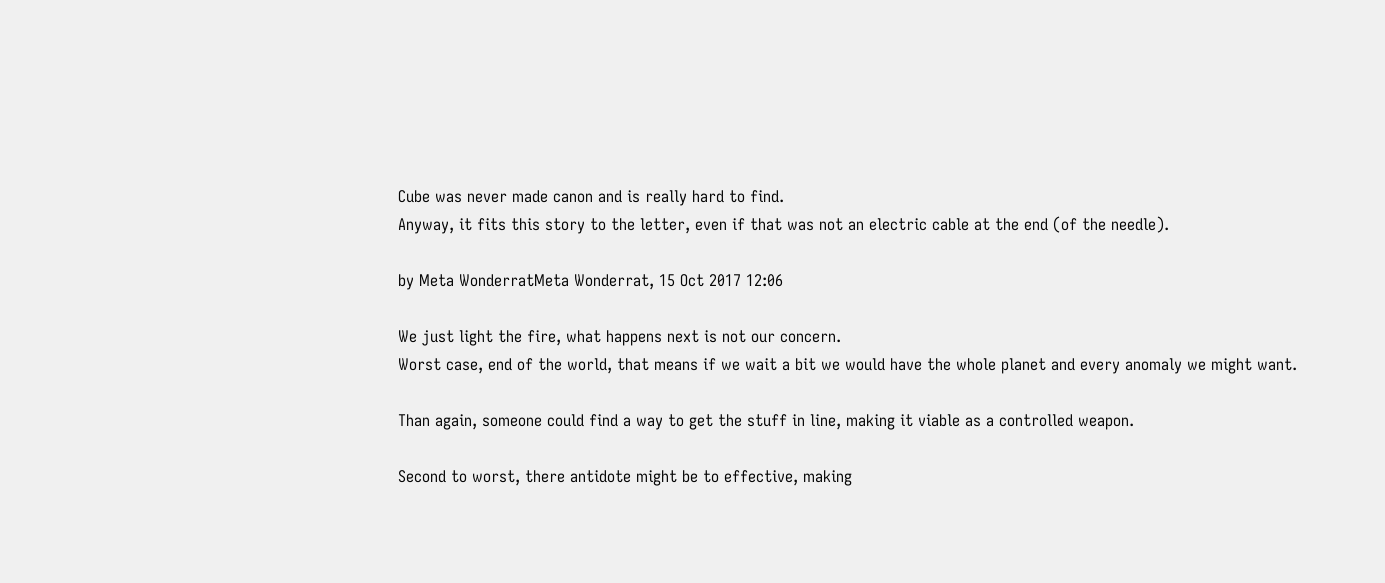Cube was never made canon and is really hard to find.
Anyway, it fits this story to the letter, even if that was not an electric cable at the end (of the needle).

by Meta WonderratMeta Wonderrat, 15 Oct 2017 12:06

We just light the fire, what happens next is not our concern.
Worst case, end of the world, that means if we wait a bit we would have the whole planet and every anomaly we might want.

Than again, someone could find a way to get the stuff in line, making it viable as a controlled weapon.

Second to worst, there antidote might be to effective, making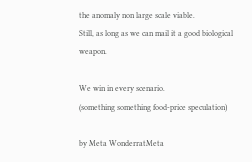the anomaly non large scale viable.
Still, as long as we can mail it a good biological weapon.

We win in every scenario.
(something something food-price speculation)

by Meta WonderratMeta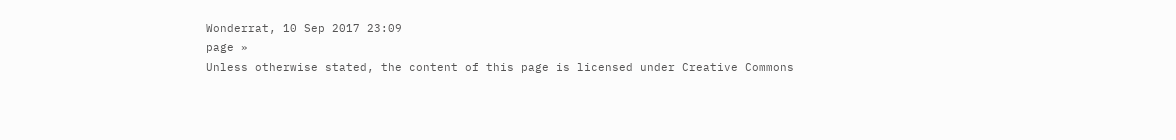Wonderrat, 10 Sep 2017 23:09
page »
Unless otherwise stated, the content of this page is licensed under Creative Commons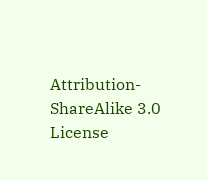Attribution-ShareAlike 3.0 License